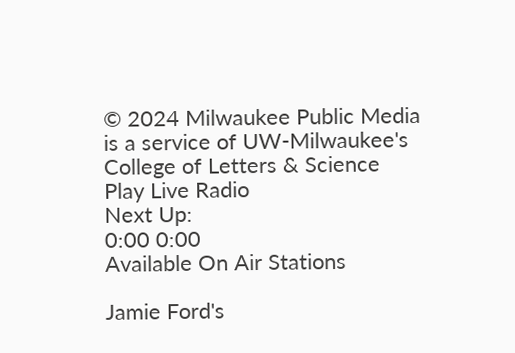© 2024 Milwaukee Public Media is a service of UW-Milwaukee's College of Letters & Science
Play Live Radio
Next Up:
0:00 0:00
Available On Air Stations

Jamie Ford's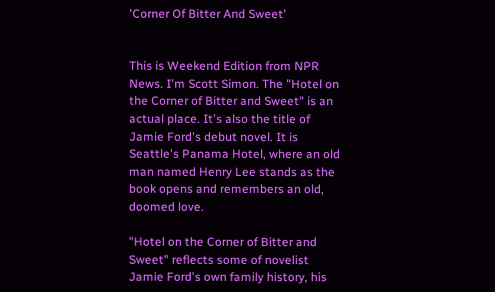'Corner Of Bitter And Sweet'


This is Weekend Edition from NPR News. I'm Scott Simon. The "Hotel on the Corner of Bitter and Sweet" is an actual place. It's also the title of Jamie Ford's debut novel. It is Seattle's Panama Hotel, where an old man named Henry Lee stands as the book opens and remembers an old, doomed love.

"Hotel on the Corner of Bitter and Sweet" reflects some of novelist Jamie Ford's own family history, his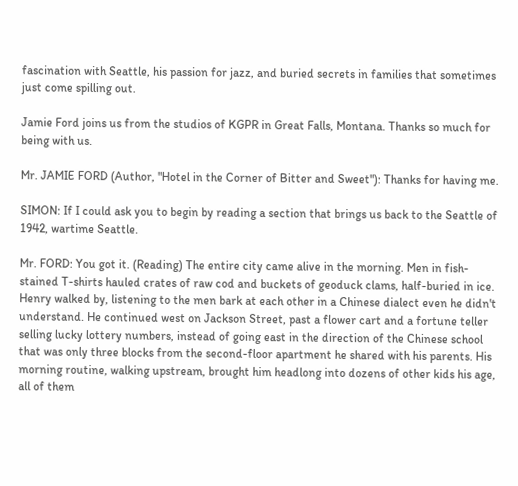fascination with Seattle, his passion for jazz, and buried secrets in families that sometimes just come spilling out.

Jamie Ford joins us from the studios of KGPR in Great Falls, Montana. Thanks so much for being with us.

Mr. JAMIE FORD (Author, "Hotel in the Corner of Bitter and Sweet"): Thanks for having me.

SIMON: If I could ask you to begin by reading a section that brings us back to the Seattle of 1942, wartime Seattle.

Mr. FORD: You got it. (Reading) The entire city came alive in the morning. Men in fish-stained T-shirts hauled crates of raw cod and buckets of geoduck clams, half-buried in ice. Henry walked by, listening to the men bark at each other in a Chinese dialect even he didn't understand. He continued west on Jackson Street, past a flower cart and a fortune teller selling lucky lottery numbers, instead of going east in the direction of the Chinese school that was only three blocks from the second-floor apartment he shared with his parents. His morning routine, walking upstream, brought him headlong into dozens of other kids his age, all of them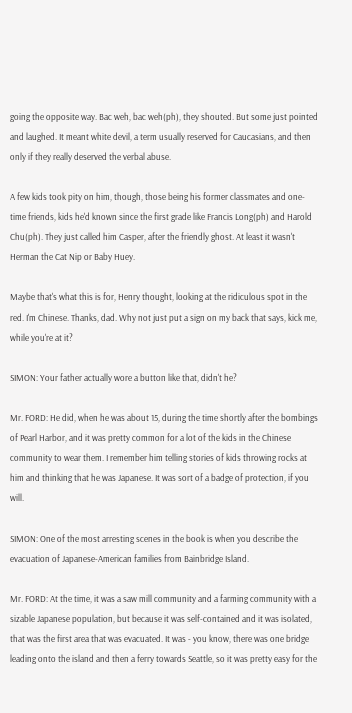going the opposite way. Bac weh, bac weh(ph), they shouted. But some just pointed and laughed. It meant white devil, a term usually reserved for Caucasians, and then only if they really deserved the verbal abuse.

A few kids took pity on him, though, those being his former classmates and one-time friends, kids he'd known since the first grade like Francis Long(ph) and Harold Chu(ph). They just called him Casper, after the friendly ghost. At least it wasn't Herman the Cat Nip or Baby Huey.

Maybe that's what this is for, Henry thought, looking at the ridiculous spot in the red. I'm Chinese. Thanks, dad. Why not just put a sign on my back that says, kick me, while you're at it?

SIMON: Your father actually wore a button like that, didn't he?

Mr. FORD: He did, when he was about 15, during the time shortly after the bombings of Pearl Harbor, and it was pretty common for a lot of the kids in the Chinese community to wear them. I remember him telling stories of kids throwing rocks at him and thinking that he was Japanese. It was sort of a badge of protection, if you will.

SIMON: One of the most arresting scenes in the book is when you describe the evacuation of Japanese-American families from Bainbridge Island.

Mr. FORD: At the time, it was a saw mill community and a farming community with a sizable Japanese population, but because it was self-contained and it was isolated, that was the first area that was evacuated. It was - you know, there was one bridge leading onto the island and then a ferry towards Seattle, so it was pretty easy for the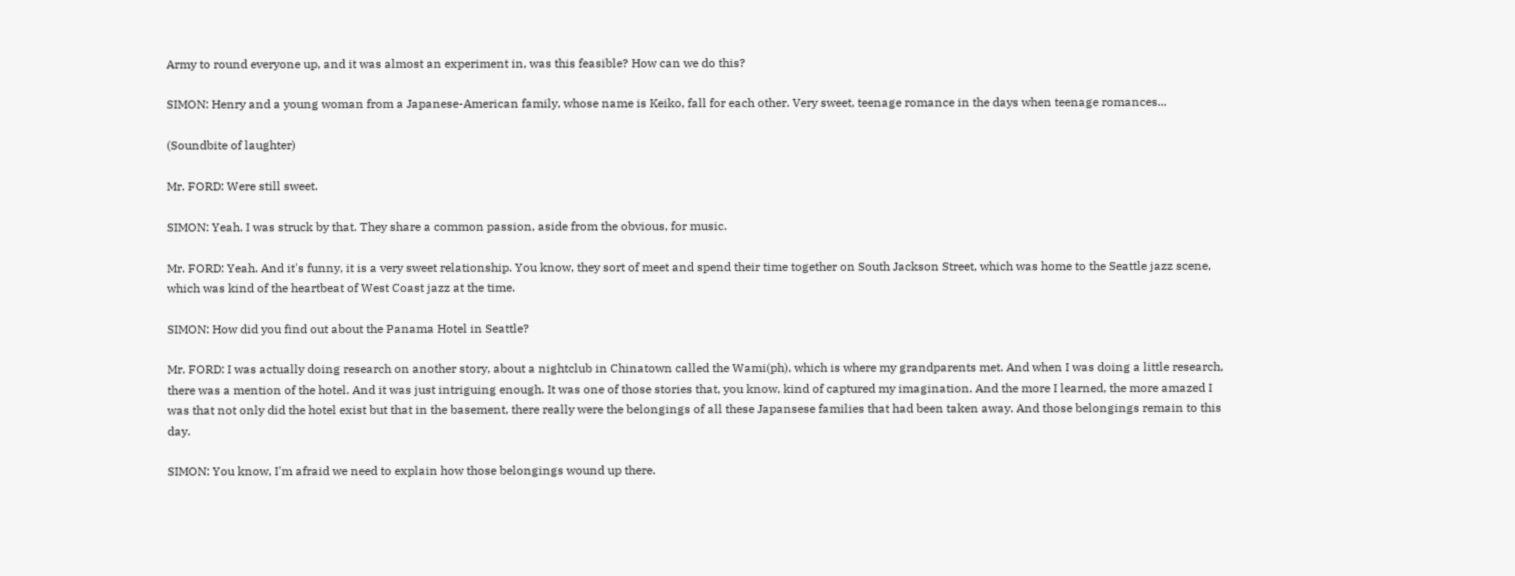Army to round everyone up, and it was almost an experiment in, was this feasible? How can we do this?

SIMON: Henry and a young woman from a Japanese-American family, whose name is Keiko, fall for each other. Very sweet, teenage romance in the days when teenage romances...

(Soundbite of laughter)

Mr. FORD: Were still sweet.

SIMON: Yeah. I was struck by that. They share a common passion, aside from the obvious, for music.

Mr. FORD: Yeah. And it's funny, it is a very sweet relationship. You know, they sort of meet and spend their time together on South Jackson Street, which was home to the Seattle jazz scene, which was kind of the heartbeat of West Coast jazz at the time.

SIMON: How did you find out about the Panama Hotel in Seattle?

Mr. FORD: I was actually doing research on another story, about a nightclub in Chinatown called the Wami(ph), which is where my grandparents met. And when I was doing a little research, there was a mention of the hotel. And it was just intriguing enough. It was one of those stories that, you know, kind of captured my imagination. And the more I learned, the more amazed I was that not only did the hotel exist but that in the basement, there really were the belongings of all these Japansese families that had been taken away. And those belongings remain to this day.

SIMON: You know, I'm afraid we need to explain how those belongings wound up there.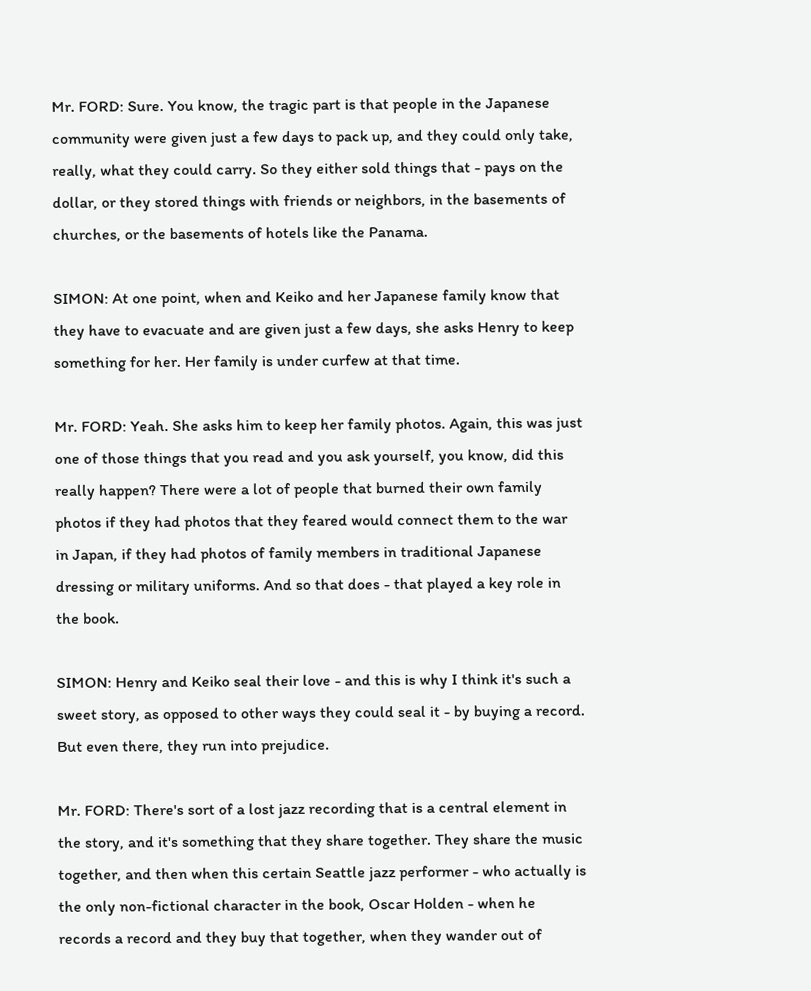Mr. FORD: Sure. You know, the tragic part is that people in the Japanese community were given just a few days to pack up, and they could only take, really, what they could carry. So they either sold things that - pays on the dollar, or they stored things with friends or neighbors, in the basements of churches, or the basements of hotels like the Panama.

SIMON: At one point, when and Keiko and her Japanese family know that they have to evacuate and are given just a few days, she asks Henry to keep something for her. Her family is under curfew at that time.

Mr. FORD: Yeah. She asks him to keep her family photos. Again, this was just one of those things that you read and you ask yourself, you know, did this really happen? There were a lot of people that burned their own family photos if they had photos that they feared would connect them to the war in Japan, if they had photos of family members in traditional Japanese dressing or military uniforms. And so that does - that played a key role in the book.

SIMON: Henry and Keiko seal their love - and this is why I think it's such a sweet story, as opposed to other ways they could seal it - by buying a record. But even there, they run into prejudice.

Mr. FORD: There's sort of a lost jazz recording that is a central element in the story, and it's something that they share together. They share the music together, and then when this certain Seattle jazz performer - who actually is the only non-fictional character in the book, Oscar Holden - when he records a record and they buy that together, when they wander out of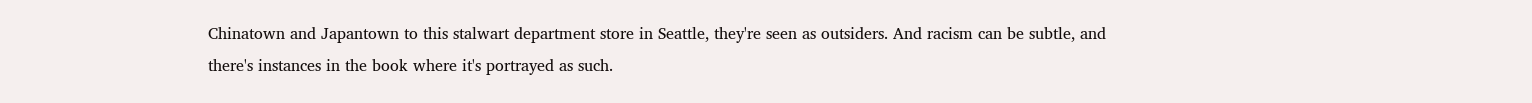Chinatown and Japantown to this stalwart department store in Seattle, they're seen as outsiders. And racism can be subtle, and there's instances in the book where it's portrayed as such.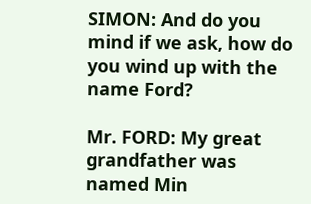SIMON: And do you mind if we ask, how do you wind up with the name Ford?

Mr. FORD: My great grandfather was named Min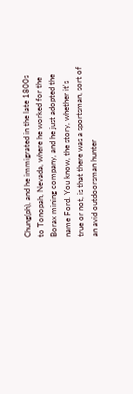Chung(ph), and he immigrated in the late 1800s to Tonopah, Nevada, where he worked for the Borax mining company, and he just adopted the name Ford. You know, the story, whether it's true or not, is that there was a sportsman, sort of an avid outdoorsman hunter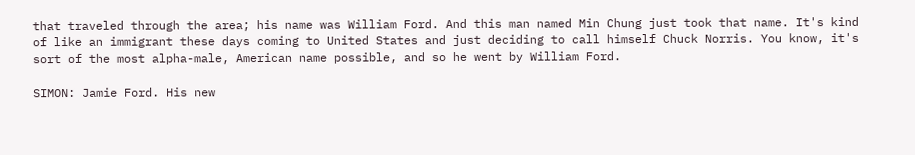that traveled through the area; his name was William Ford. And this man named Min Chung just took that name. It's kind of like an immigrant these days coming to United States and just deciding to call himself Chuck Norris. You know, it's sort of the most alpha-male, American name possible, and so he went by William Ford.

SIMON: Jamie Ford. His new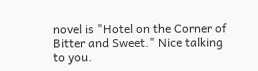novel is "Hotel on the Corner of Bitter and Sweet." Nice talking to you.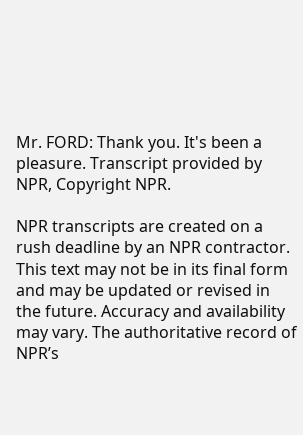Mr. FORD: Thank you. It's been a pleasure. Transcript provided by NPR, Copyright NPR.

NPR transcripts are created on a rush deadline by an NPR contractor. This text may not be in its final form and may be updated or revised in the future. Accuracy and availability may vary. The authoritative record of NPR’s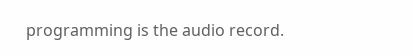programming is the audio record.